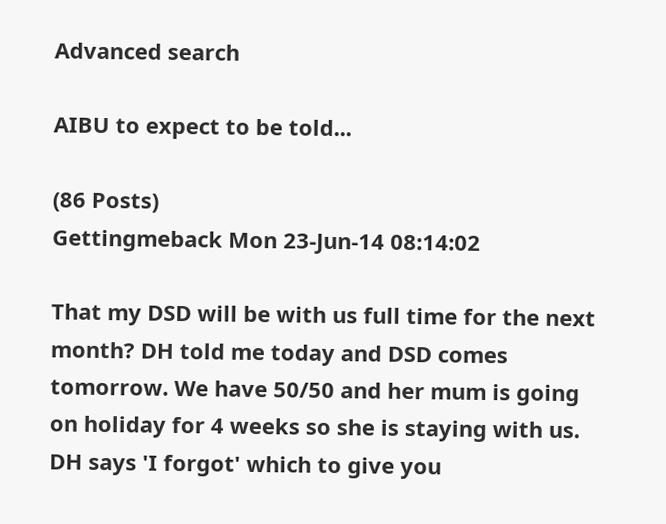Advanced search

AIBU to expect to be told...

(86 Posts)
Gettingmeback Mon 23-Jun-14 08:14:02

That my DSD will be with us full time for the next month? DH told me today and DSD comes tomorrow. We have 50/50 and her mum is going on holiday for 4 weeks so she is staying with us. DH says 'I forgot' which to give you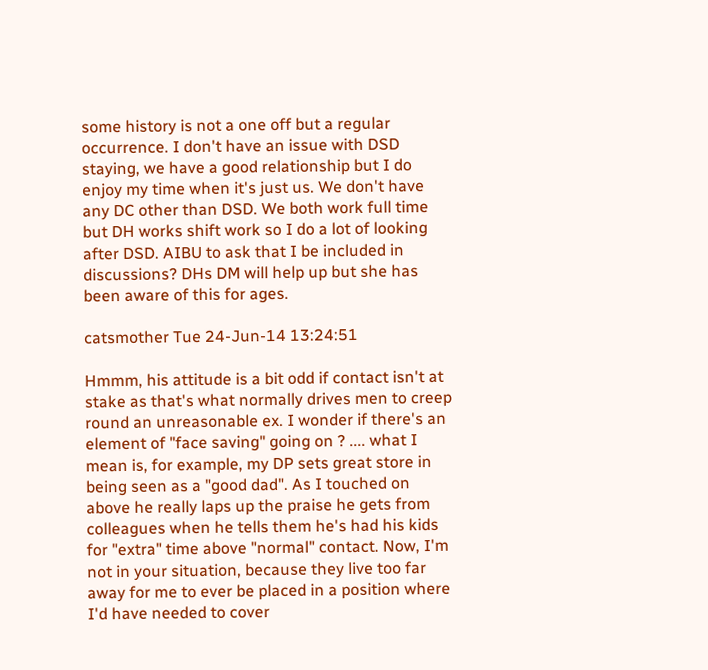some history is not a one off but a regular occurrence. I don't have an issue with DSD staying, we have a good relationship but I do enjoy my time when it's just us. We don't have any DC other than DSD. We both work full time but DH works shift work so I do a lot of looking after DSD. AIBU to ask that I be included in discussions? DHs DM will help up but she has been aware of this for ages.

catsmother Tue 24-Jun-14 13:24:51

Hmmm, his attitude is a bit odd if contact isn't at stake as that's what normally drives men to creep round an unreasonable ex. I wonder if there's an element of "face saving" going on ? .... what I mean is, for example, my DP sets great store in being seen as a "good dad". As I touched on above he really laps up the praise he gets from colleagues when he tells them he's had his kids for "extra" time above "normal" contact. Now, I'm not in your situation, because they live too far away for me to ever be placed in a position where I'd have needed to cover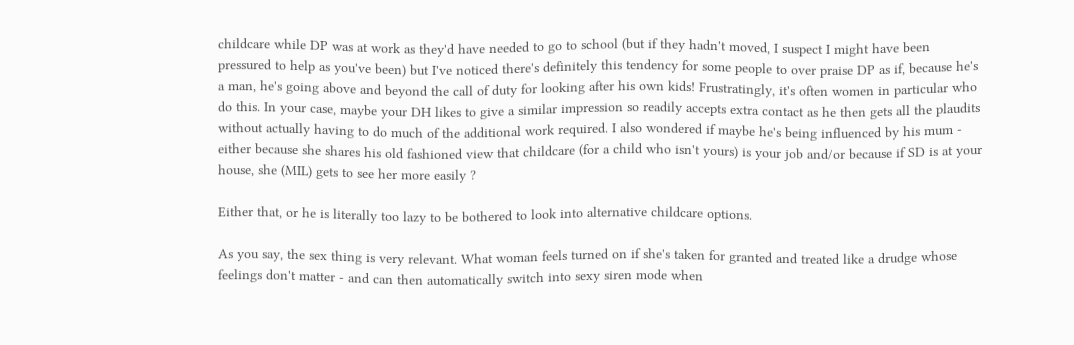childcare while DP was at work as they'd have needed to go to school (but if they hadn't moved, I suspect I might have been pressured to help as you've been) but I've noticed there's definitely this tendency for some people to over praise DP as if, because he's a man, he's going above and beyond the call of duty for looking after his own kids! Frustratingly, it's often women in particular who do this. In your case, maybe your DH likes to give a similar impression so readily accepts extra contact as he then gets all the plaudits without actually having to do much of the additional work required. I also wondered if maybe he's being influenced by his mum - either because she shares his old fashioned view that childcare (for a child who isn't yours) is your job and/or because if SD is at your house, she (MIL) gets to see her more easily ?

Either that, or he is literally too lazy to be bothered to look into alternative childcare options.

As you say, the sex thing is very relevant. What woman feels turned on if she's taken for granted and treated like a drudge whose feelings don't matter - and can then automatically switch into sexy siren mode when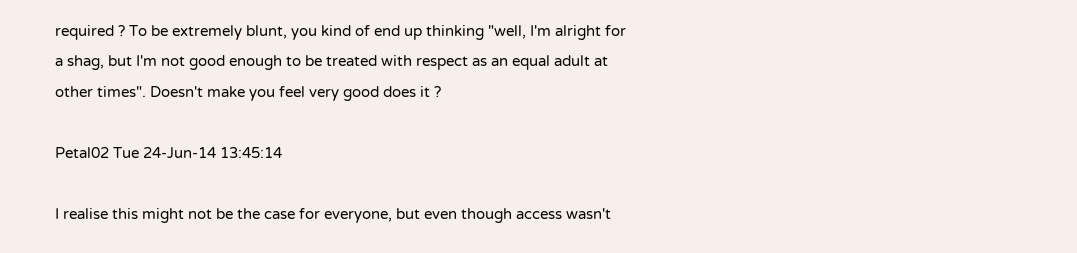required ? To be extremely blunt, you kind of end up thinking "well, I'm alright for a shag, but I'm not good enough to be treated with respect as an equal adult at other times". Doesn't make you feel very good does it ?

Petal02 Tue 24-Jun-14 13:45:14

I realise this might not be the case for everyone, but even though access wasn't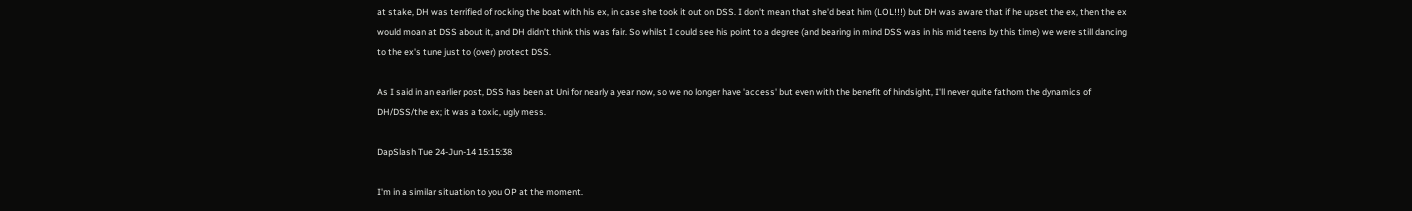at stake, DH was terrified of rocking the boat with his ex, in case she took it out on DSS. I don't mean that she'd beat him (LOL!!!) but DH was aware that if he upset the ex, then the ex would moan at DSS about it, and DH didn't think this was fair. So whilst I could see his point to a degree (and bearing in mind DSS was in his mid teens by this time) we were still dancing to the ex's tune just to (over) protect DSS.

As I said in an earlier post, DSS has been at Uni for nearly a year now, so we no longer have 'access' but even with the benefit of hindsight, I'll never quite fathom the dynamics of DH/DSS/the ex; it was a toxic, ugly mess.

DapSlash Tue 24-Jun-14 15:15:38

I'm in a similar situation to you OP at the moment.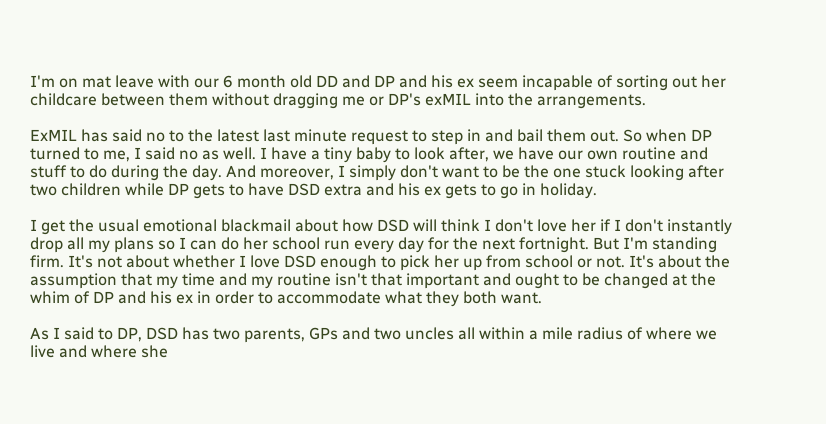I'm on mat leave with our 6 month old DD and DP and his ex seem incapable of sorting out her childcare between them without dragging me or DP's exMIL into the arrangements.

ExMIL has said no to the latest last minute request to step in and bail them out. So when DP turned to me, I said no as well. I have a tiny baby to look after, we have our own routine and stuff to do during the day. And moreover, I simply don't want to be the one stuck looking after two children while DP gets to have DSD extra and his ex gets to go in holiday.

I get the usual emotional blackmail about how DSD will think I don't love her if I don't instantly drop all my plans so I can do her school run every day for the next fortnight. But I'm standing firm. It's not about whether I love DSD enough to pick her up from school or not. It's about the assumption that my time and my routine isn't that important and ought to be changed at the whim of DP and his ex in order to accommodate what they both want.

As I said to DP, DSD has two parents, GPs and two uncles all within a mile radius of where we live and where she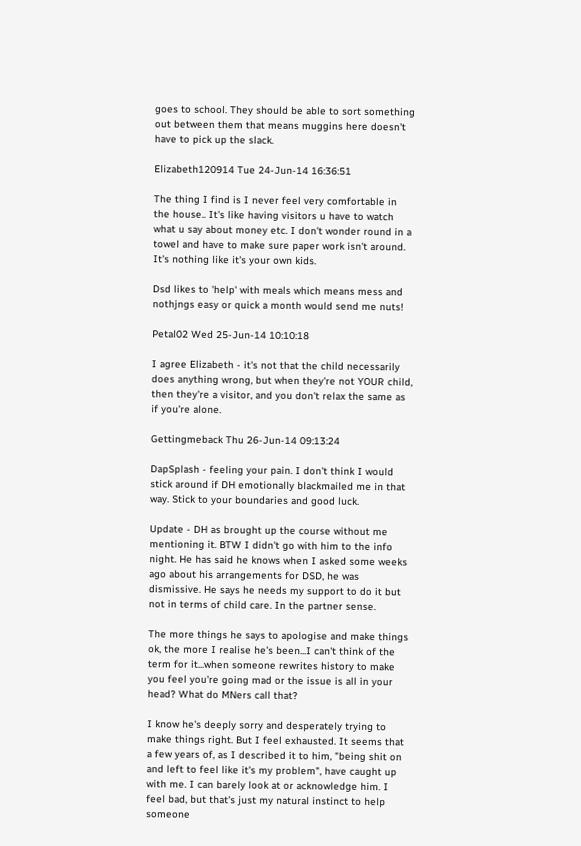goes to school. They should be able to sort something out between them that means muggins here doesn't have to pick up the slack.

Elizabeth120914 Tue 24-Jun-14 16:36:51

The thing I find is I never feel very comfortable in the house.. It's like having visitors u have to watch what u say about money etc. I don't wonder round in a towel and have to make sure paper work isn't around. It's nothing like it's your own kids.

Dsd likes to 'help' with meals which means mess and nothjngs easy or quick a month would send me nuts!

Petal02 Wed 25-Jun-14 10:10:18

I agree Elizabeth - it's not that the child necessarily does anything wrong, but when they're not YOUR child, then they're a visitor, and you don't relax the same as if you're alone.

Gettingmeback Thu 26-Jun-14 09:13:24

DapSplash - feeling your pain. I don't think I would stick around if DH emotionally blackmailed me in that way. Stick to your boundaries and good luck.

Update - DH as brought up the course without me mentioning it. BTW I didn't go with him to the info night. He has said he knows when I asked some weeks ago about his arrangements for DSD, he was dismissive. He says he needs my support to do it but not in terms of child care. In the partner sense.

The more things he says to apologise and make things ok, the more I realise he's been...I can't think of the term for it...when someone rewrites history to make you feel you're going mad or the issue is all in your head? What do MNers call that?

I know he's deeply sorry and desperately trying to make things right. But I feel exhausted. It seems that a few years of, as I described it to him, "being shit on and left to feel like it's my problem", have caught up with me. I can barely look at or acknowledge him. I feel bad, but that's just my natural instinct to help someone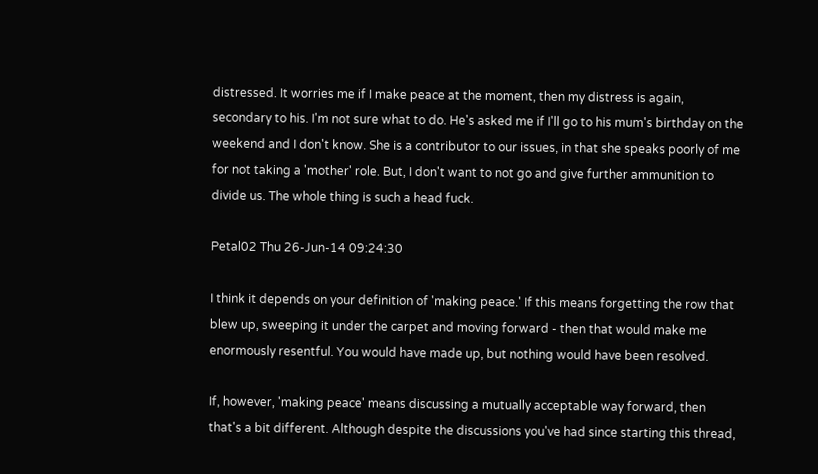distressed. It worries me if I make peace at the moment, then my distress is again, secondary to his. I'm not sure what to do. He's asked me if I'll go to his mum's birthday on the weekend and I don't know. She is a contributor to our issues, in that she speaks poorly of me for not taking a 'mother' role. But, I don't want to not go and give further ammunition to divide us. The whole thing is such a head fuck.

Petal02 Thu 26-Jun-14 09:24:30

I think it depends on your definition of 'making peace.' If this means forgetting the row that blew up, sweeping it under the carpet and moving forward - then that would make me enormously resentful. You would have made up, but nothing would have been resolved.

If, however, 'making peace' means discussing a mutually acceptable way forward, then that's a bit different. Although despite the discussions you've had since starting this thread,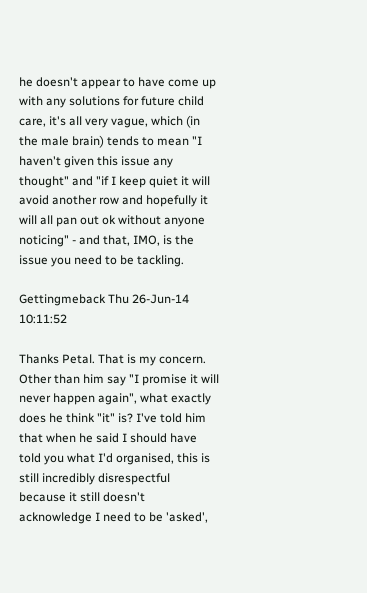he doesn't appear to have come up with any solutions for future child care, it's all very vague, which (in the male brain) tends to mean "I haven't given this issue any thought" and "if I keep quiet it will avoid another row and hopefully it will all pan out ok without anyone noticing" - and that, IMO, is the issue you need to be tackling.

Gettingmeback Thu 26-Jun-14 10:11:52

Thanks Petal. That is my concern. Other than him say "I promise it will never happen again", what exactly does he think "it" is? I've told him that when he said I should have told you what I'd organised, this is still incredibly disrespectful because it still doesn't acknowledge I need to be 'asked',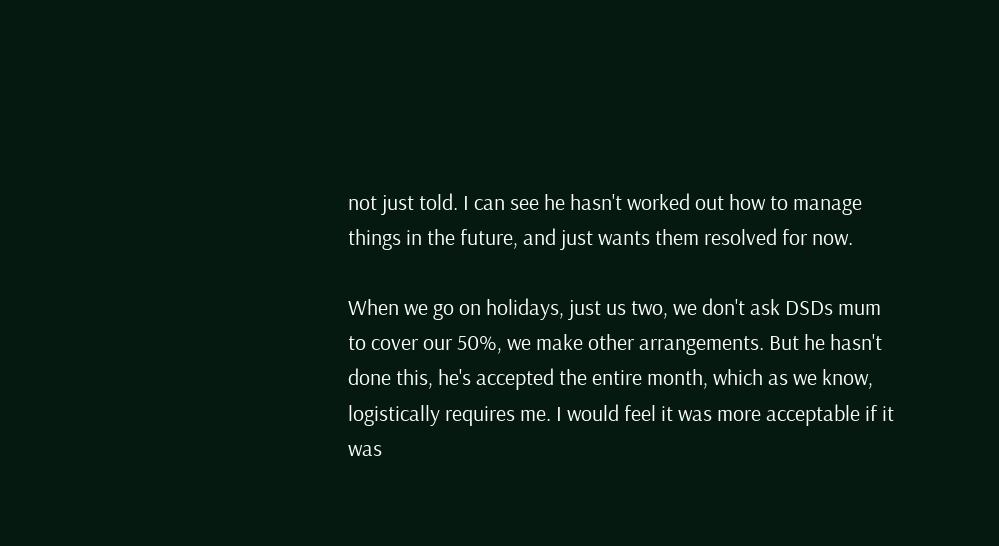not just told. I can see he hasn't worked out how to manage things in the future, and just wants them resolved for now.

When we go on holidays, just us two, we don't ask DSDs mum to cover our 50%, we make other arrangements. But he hasn't done this, he's accepted the entire month, which as we know, logistically requires me. I would feel it was more acceptable if it was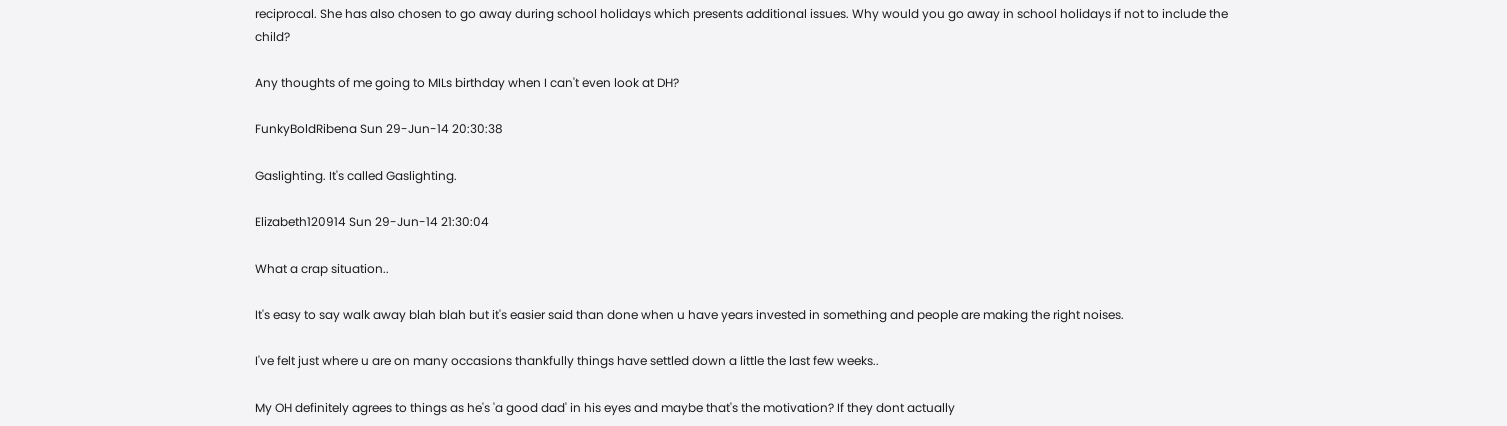reciprocal. She has also chosen to go away during school holidays which presents additional issues. Why would you go away in school holidays if not to include the child?

Any thoughts of me going to MILs birthday when I can't even look at DH?

FunkyBoldRibena Sun 29-Jun-14 20:30:38

Gaslighting. It's called Gaslighting.

Elizabeth120914 Sun 29-Jun-14 21:30:04

What a crap situation..

It's easy to say walk away blah blah but it's easier said than done when u have years invested in something and people are making the right noises.

I've felt just where u are on many occasions thankfully things have settled down a little the last few weeks..

My OH definitely agrees to things as he's 'a good dad' in his eyes and maybe that's the motivation? If they dont actually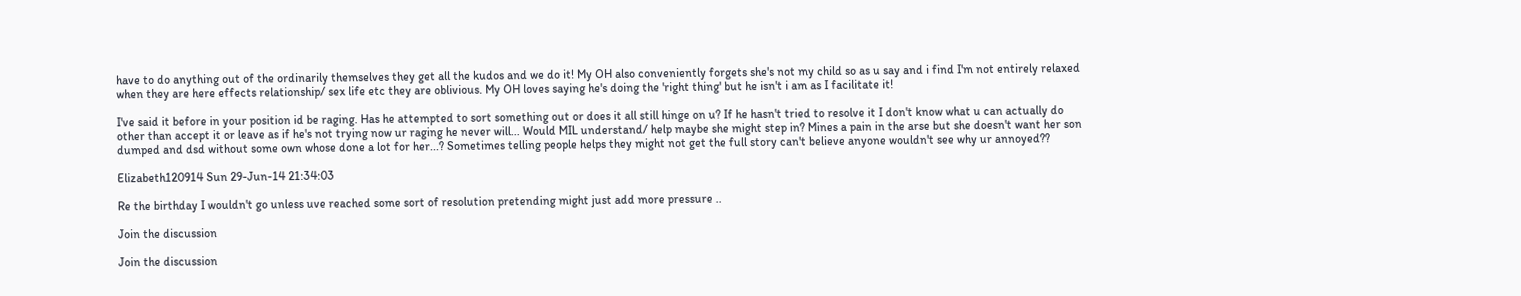have to do anything out of the ordinarily themselves they get all the kudos and we do it! My OH also conveniently forgets she's not my child so as u say and i find I'm not entirely relaxed when they are here effects relationship/ sex life etc they are oblivious. My OH loves saying he's doing the 'right thing' but he isn't i am as I facilitate it!

I've said it before in your position id be raging. Has he attempted to sort something out or does it all still hinge on u? If he hasn't tried to resolve it I don't know what u can actually do other than accept it or leave as if he's not trying now ur raging he never will... Would MIL understand/ help maybe she might step in? Mines a pain in the arse but she doesn't want her son dumped and dsd without some own whose done a lot for her...? Sometimes telling people helps they might not get the full story can't believe anyone wouldn't see why ur annoyed??

Elizabeth120914 Sun 29-Jun-14 21:34:03

Re the birthday I wouldn't go unless uve reached some sort of resolution pretending might just add more pressure ..

Join the discussion

Join the discussion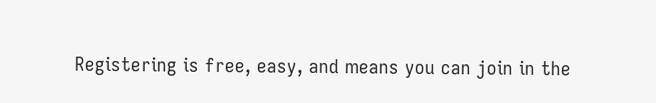Registering is free, easy, and means you can join in the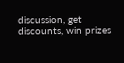discussion, get discounts, win prizes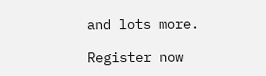and lots more.

Register now